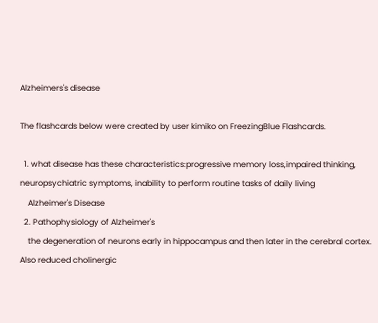Alzheimers's disease

The flashcards below were created by user kimiko on FreezingBlue Flashcards.

  1. what disease has these characteristics:progressive memory loss,impaired thinking, neuropsychiatric symptoms, inability to perform routine tasks of daily living
    Alzheimer's Disease
  2. Pathophysiology of Alzheimer's
    the degeneration of neurons early in hippocampus and then later in the cerebral cortex. Also reduced cholinergic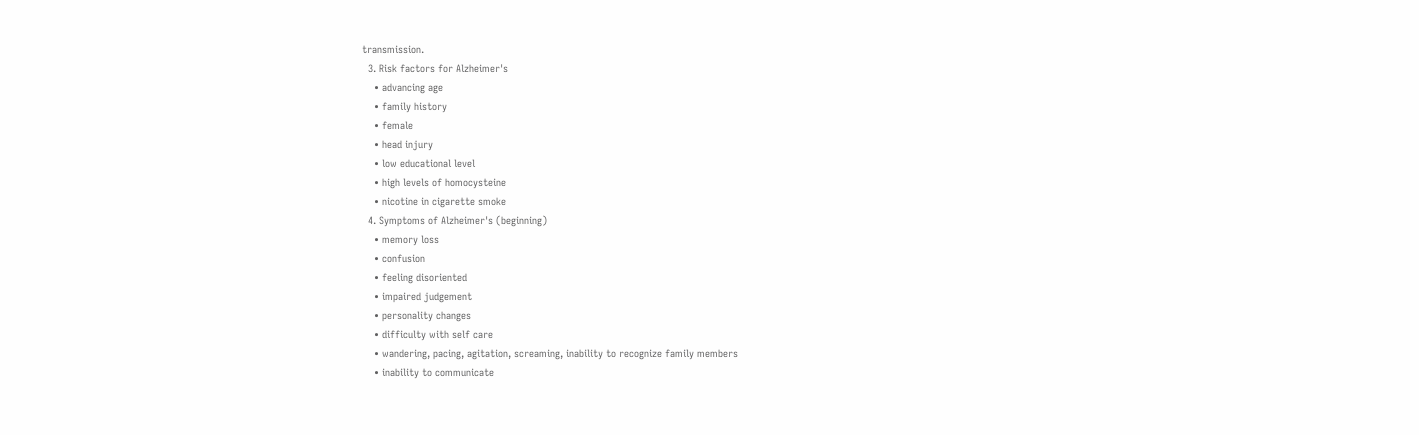transmission.
  3. Risk factors for Alzheimer's
    • advancing age
    • family history
    • female
    • head injury
    • low educational level
    • high levels of homocysteine
    • nicotine in cigarette smoke
  4. Symptoms of Alzheimer's (beginning)
    • memory loss
    • confusion
    • feeling disoriented
    • impaired judgement
    • personality changes
    • difficulty with self care
    • wandering, pacing, agitation, screaming, inability to recognize family members
    • inability to communicate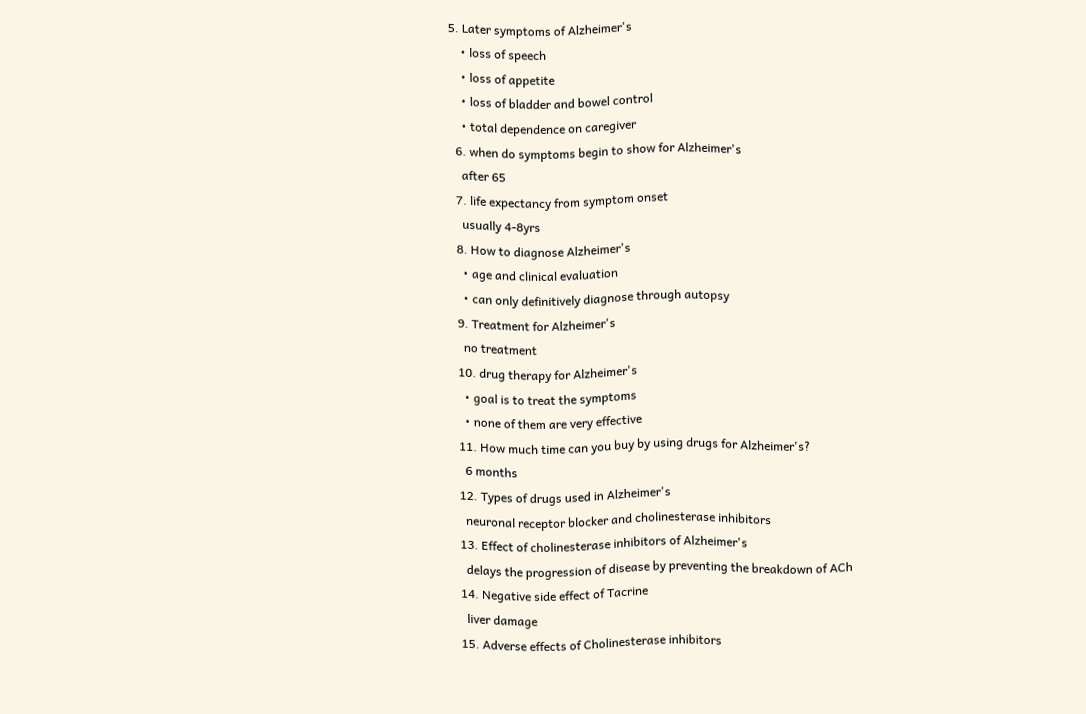5. Later symptoms of Alzheimer's
    • loss of speech
    • loss of appetite
    • loss of bladder and bowel control
    • total dependence on caregiver
  6. when do symptoms begin to show for Alzheimer's
    after 65
  7. life expectancy from symptom onset
    usually 4-8yrs
  8. How to diagnose Alzheimer's
    • age and clinical evaluation
    • can only definitively diagnose through autopsy
  9. Treatment for Alzheimer's
    no treatment
  10. drug therapy for Alzheimer's
    • goal is to treat the symptoms
    • none of them are very effective
  11. How much time can you buy by using drugs for Alzheimer's?
    6 months
  12. Types of drugs used in Alzheimer's
    neuronal receptor blocker and cholinesterase inhibitors
  13. Effect of cholinesterase inhibitors of Alzheimer's
    delays the progression of disease by preventing the breakdown of ACh
  14. Negative side effect of Tacrine
    liver damage
  15. Adverse effects of Cholinesterase inhibitors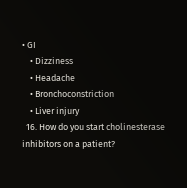• GI
    • Dizziness
    • Headache
    • Bronchoconstriction
    • Liver injury
  16. How do you start cholinesterase inhibitors on a patient?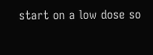start on a low dose so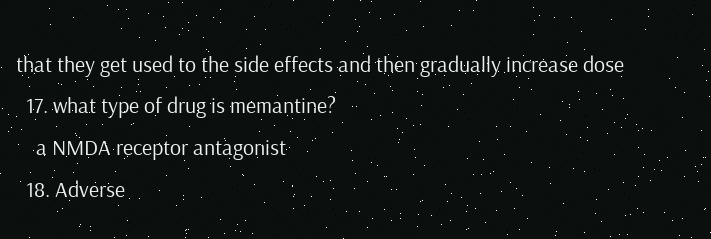that they get used to the side effects and then gradually increase dose
  17. what type of drug is memantine?
    a NMDA receptor antagonist
  18. Adverse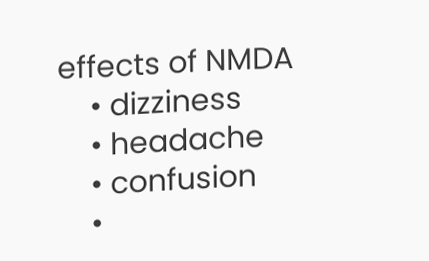effects of NMDA
    • dizziness
    • headache
    • confusion
    •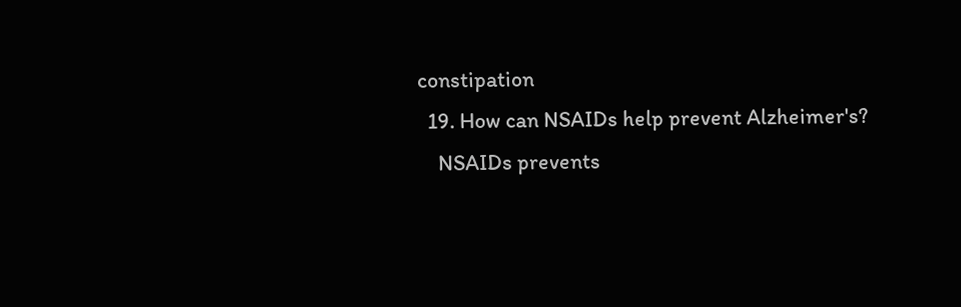constipation
  19. How can NSAIDs help prevent Alzheimer's?
    NSAIDs prevents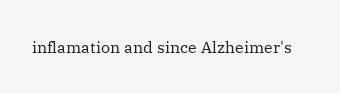inflamation and since Alzheimer's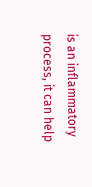is an inflammatory process, it can help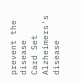prevent the disease
Card Set
Alzheimers's disease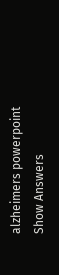alzheimers powerpoint
Show Answers